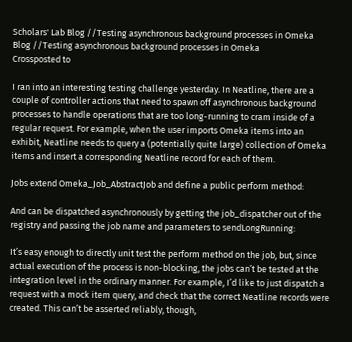Scholars' Lab Blog //Testing asynchronous background processes in Omeka
Blog //Testing asynchronous background processes in Omeka
Crossposted to

I ran into an interesting testing challenge yesterday. In Neatline, there are a couple of controller actions that need to spawn off asynchronous background processes to handle operations that are too long-running to cram inside of a regular request. For example, when the user imports Omeka items into an exhibit, Neatline needs to query a (potentially quite large) collection of Omeka items and insert a corresponding Neatline record for each of them.

Jobs extend Omeka_Job_AbstractJob and define a public perform method:

And can be dispatched asynchronously by getting the job_dispatcher out of the registry and passing the job name and parameters to sendLongRunning:

It’s easy enough to directly unit test the perform method on the job, but, since actual execution of the process is non-blocking, the jobs can’t be tested at the integration level in the ordinary manner. For example, I’d like to just dispatch a request with a mock item query, and check that the correct Neatline records were created. This can’t be asserted reliably, though,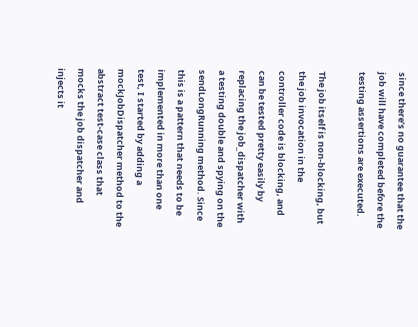since there’s no guarantee that the job will have completed before the testing assertions are executed.

The job itself is non-blocking, but the job invocation in the controller code is blocking, and can be tested pretty easily by replacing the job_dispatcher with a testing double and spying on the sendLongRunning method. Since this is a pattern that needs to be implemented in more than one test, I started by adding a mockJobDispatcher method to the abstract test-case class that mocks the job dispatcher and injects it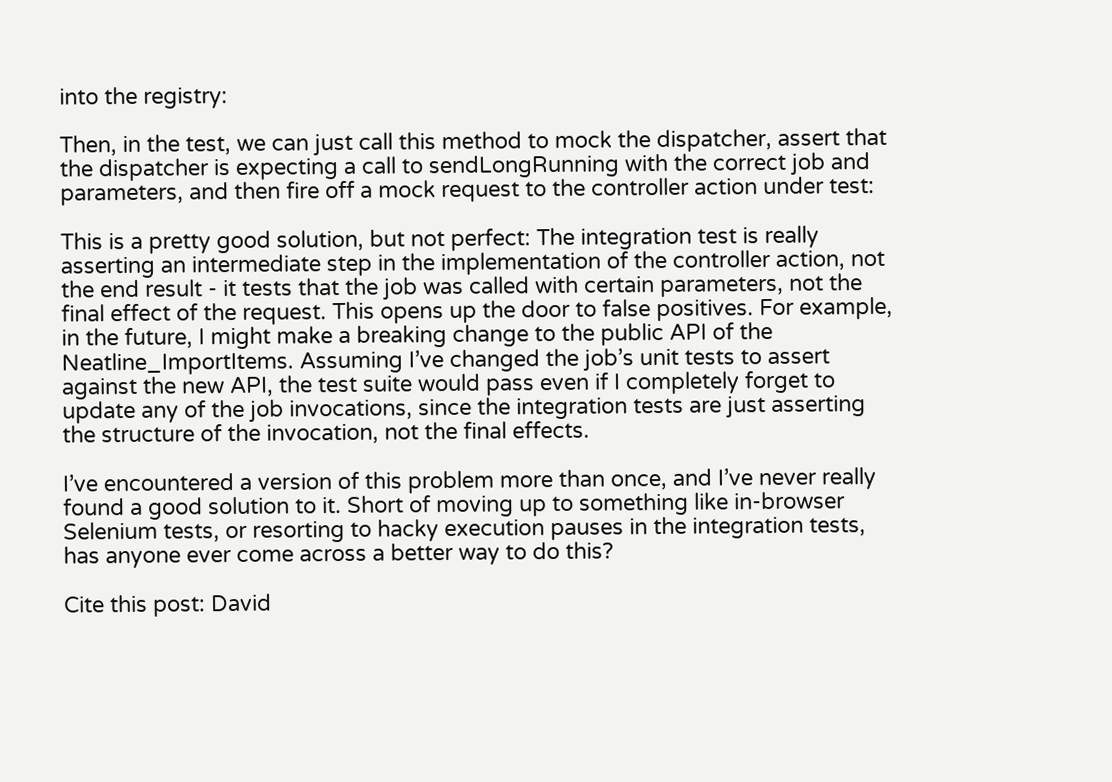into the registry:

Then, in the test, we can just call this method to mock the dispatcher, assert that the dispatcher is expecting a call to sendLongRunning with the correct job and parameters, and then fire off a mock request to the controller action under test:

This is a pretty good solution, but not perfect: The integration test is really asserting an intermediate step in the implementation of the controller action, not the end result - it tests that the job was called with certain parameters, not the final effect of the request. This opens up the door to false positives. For example, in the future, I might make a breaking change to the public API of the Neatline_ImportItems. Assuming I’ve changed the job’s unit tests to assert against the new API, the test suite would pass even if I completely forget to update any of the job invocations, since the integration tests are just asserting the structure of the invocation, not the final effects.

I’ve encountered a version of this problem more than once, and I’ve never really found a good solution to it. Short of moving up to something like in-browser Selenium tests, or resorting to hacky execution pauses in the integration tests, has anyone ever come across a better way to do this?

Cite this post: David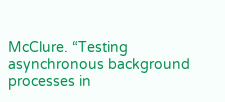McClure. “Testing asynchronous background processes in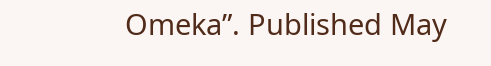Omeka”. Published May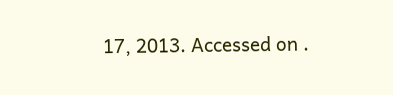17, 2013. Accessed on .